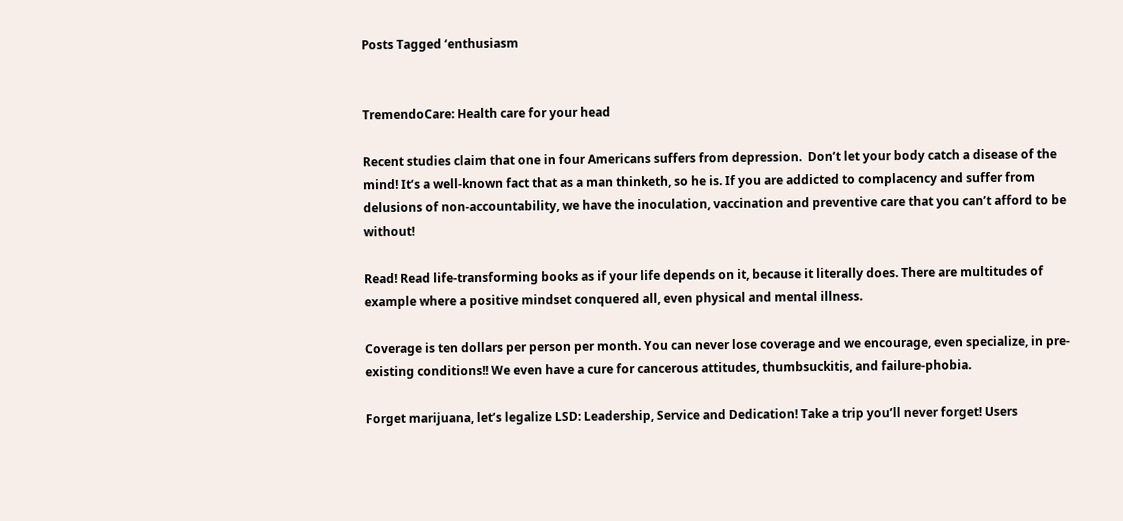Posts Tagged ‘enthusiasm


TremendoCare: Health care for your head

Recent studies claim that one in four Americans suffers from depression.  Don’t let your body catch a disease of the mind! It’s a well-known fact that as a man thinketh, so he is. If you are addicted to complacency and suffer from delusions of non-accountability, we have the inoculation, vaccination and preventive care that you can’t afford to be without!

Read! Read life-transforming books as if your life depends on it, because it literally does. There are multitudes of example where a positive mindset conquered all, even physical and mental illness.

Coverage is ten dollars per person per month. You can never lose coverage and we encourage, even specialize, in pre-existing conditions!! We even have a cure for cancerous attitudes, thumbsuckitis, and failure-phobia.

Forget marijuana, let’s legalize LSD: Leadership, Service and Dedication! Take a trip you’ll never forget! Users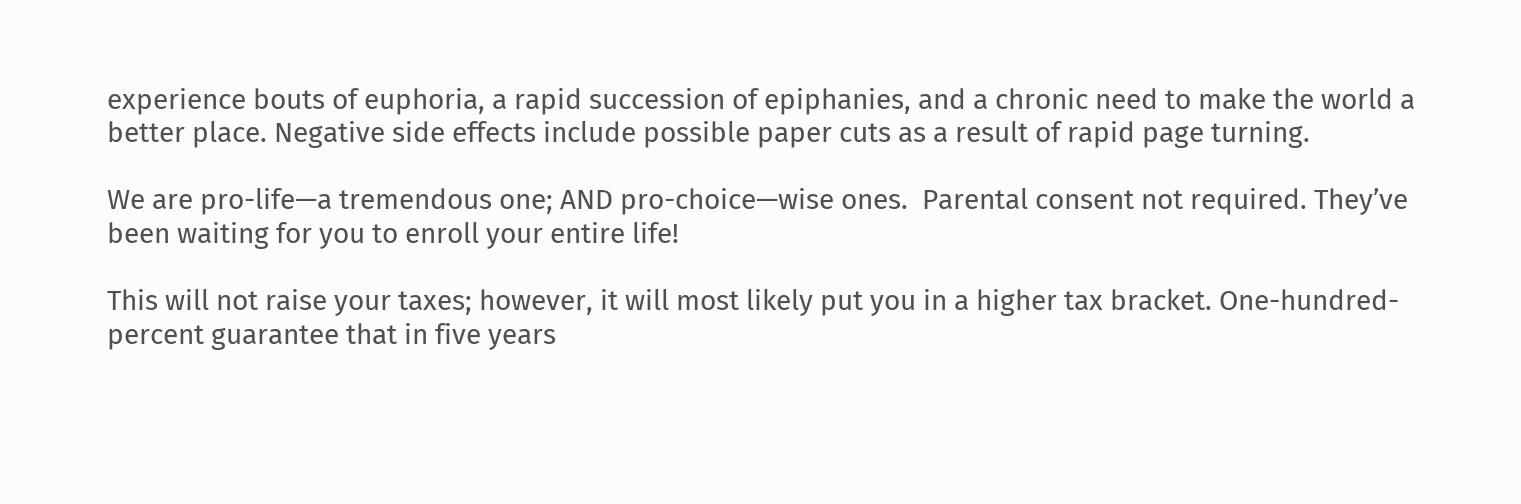experience bouts of euphoria, a rapid succession of epiphanies, and a chronic need to make the world a better place. Negative side effects include possible paper cuts as a result of rapid page turning.

We are pro-life—a tremendous one; AND pro-choice—wise ones.  Parental consent not required. They’ve been waiting for you to enroll your entire life!

This will not raise your taxes; however, it will most likely put you in a higher tax bracket. One-hundred-percent guarantee that in five years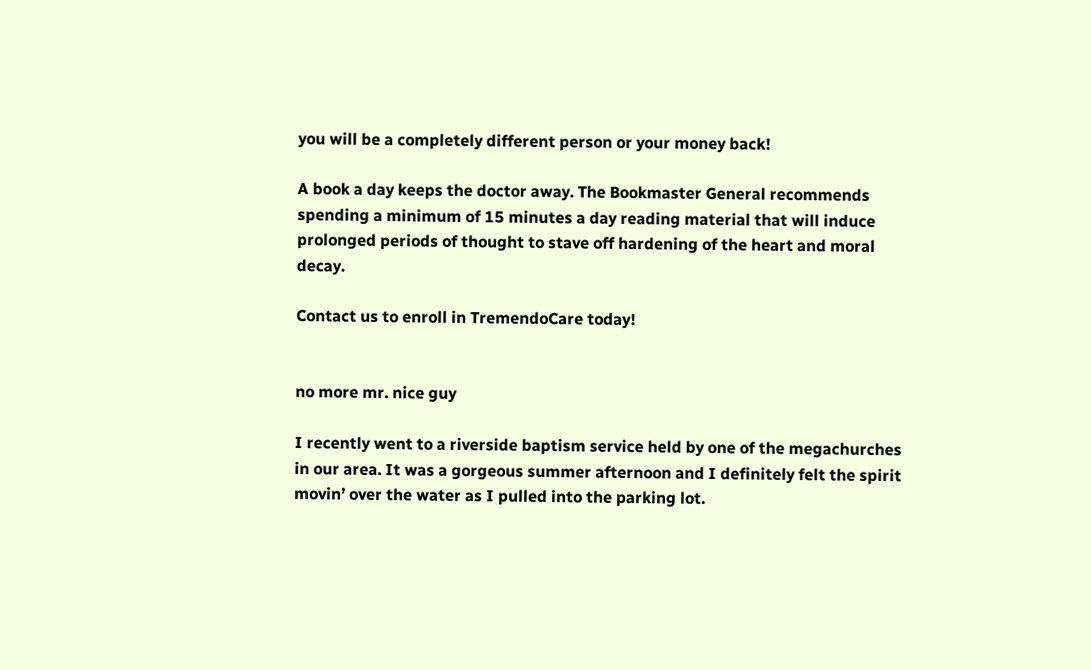you will be a completely different person or your money back!

A book a day keeps the doctor away. The Bookmaster General recommends spending a minimum of 15 minutes a day reading material that will induce prolonged periods of thought to stave off hardening of the heart and moral decay.

Contact us to enroll in TremendoCare today!


no more mr. nice guy

I recently went to a riverside baptism service held by one of the megachurches in our area. It was a gorgeous summer afternoon and I definitely felt the spirit movin’ over the water as I pulled into the parking lot.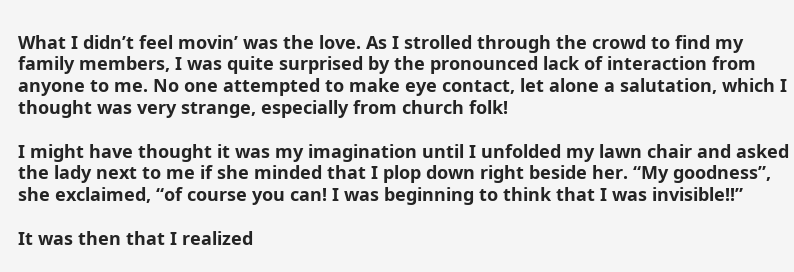What I didn’t feel movin’ was the love. As I strolled through the crowd to find my family members, I was quite surprised by the pronounced lack of interaction from anyone to me. No one attempted to make eye contact, let alone a salutation, which I thought was very strange, especially from church folk!

I might have thought it was my imagination until I unfolded my lawn chair and asked the lady next to me if she minded that I plop down right beside her. “My goodness”, she exclaimed, “of course you can! I was beginning to think that I was invisible!!”

It was then that I realized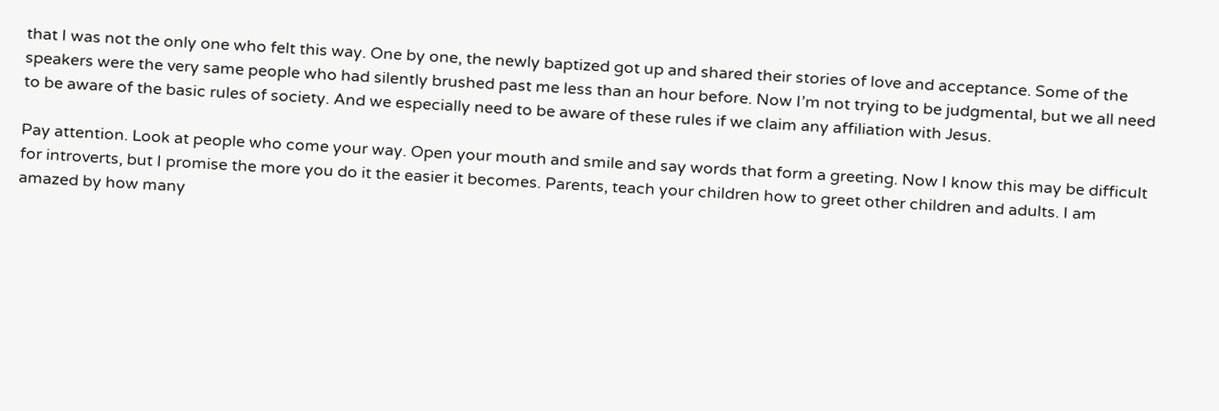that I was not the only one who felt this way. One by one, the newly baptized got up and shared their stories of love and acceptance. Some of the speakers were the very same people who had silently brushed past me less than an hour before. Now I’m not trying to be judgmental, but we all need to be aware of the basic rules of society. And we especially need to be aware of these rules if we claim any affiliation with Jesus.

Pay attention. Look at people who come your way. Open your mouth and smile and say words that form a greeting. Now I know this may be difficult for introverts, but I promise the more you do it the easier it becomes. Parents, teach your children how to greet other children and adults. I am amazed by how many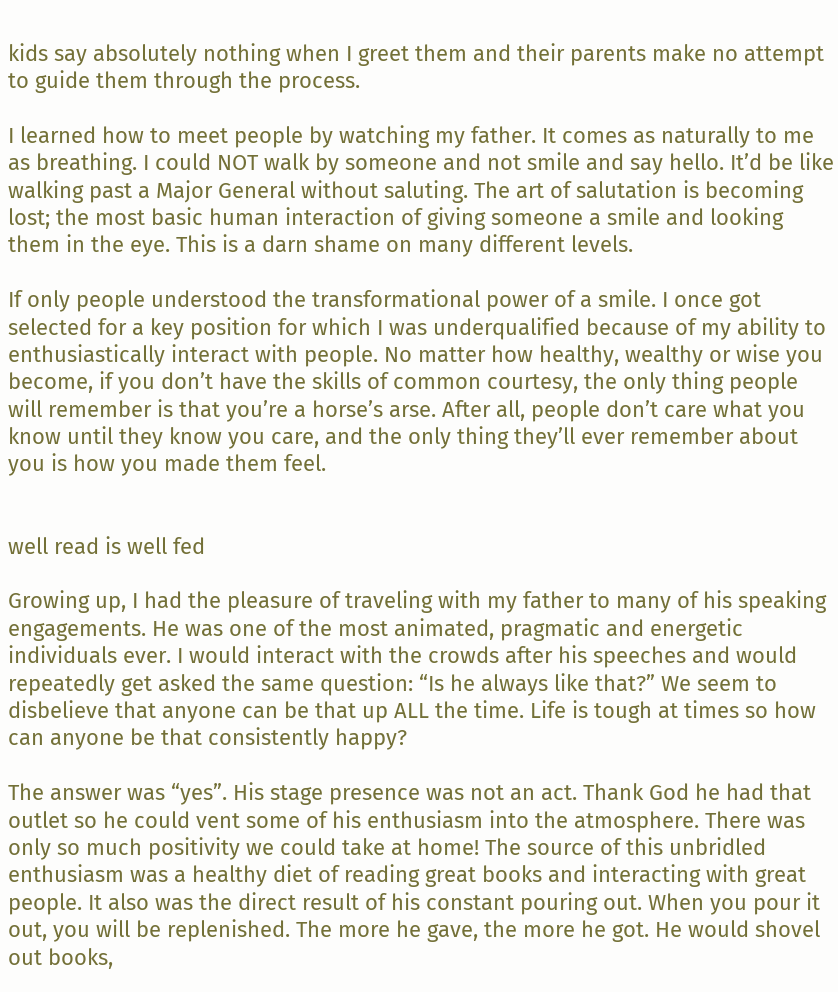kids say absolutely nothing when I greet them and their parents make no attempt to guide them through the process.

I learned how to meet people by watching my father. It comes as naturally to me as breathing. I could NOT walk by someone and not smile and say hello. It’d be like walking past a Major General without saluting. The art of salutation is becoming lost; the most basic human interaction of giving someone a smile and looking them in the eye. This is a darn shame on many different levels.

If only people understood the transformational power of a smile. I once got selected for a key position for which I was underqualified because of my ability to enthusiastically interact with people. No matter how healthy, wealthy or wise you become, if you don’t have the skills of common courtesy, the only thing people will remember is that you’re a horse’s arse. After all, people don’t care what you know until they know you care, and the only thing they’ll ever remember about you is how you made them feel.


well read is well fed

Growing up, I had the pleasure of traveling with my father to many of his speaking engagements. He was one of the most animated, pragmatic and energetic individuals ever. I would interact with the crowds after his speeches and would repeatedly get asked the same question: “Is he always like that?” We seem to disbelieve that anyone can be that up ALL the time. Life is tough at times so how can anyone be that consistently happy?

The answer was “yes”. His stage presence was not an act. Thank God he had that outlet so he could vent some of his enthusiasm into the atmosphere. There was only so much positivity we could take at home! The source of this unbridled enthusiasm was a healthy diet of reading great books and interacting with great people. It also was the direct result of his constant pouring out. When you pour it out, you will be replenished. The more he gave, the more he got. He would shovel out books,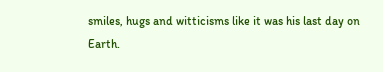smiles, hugs and witticisms like it was his last day on Earth.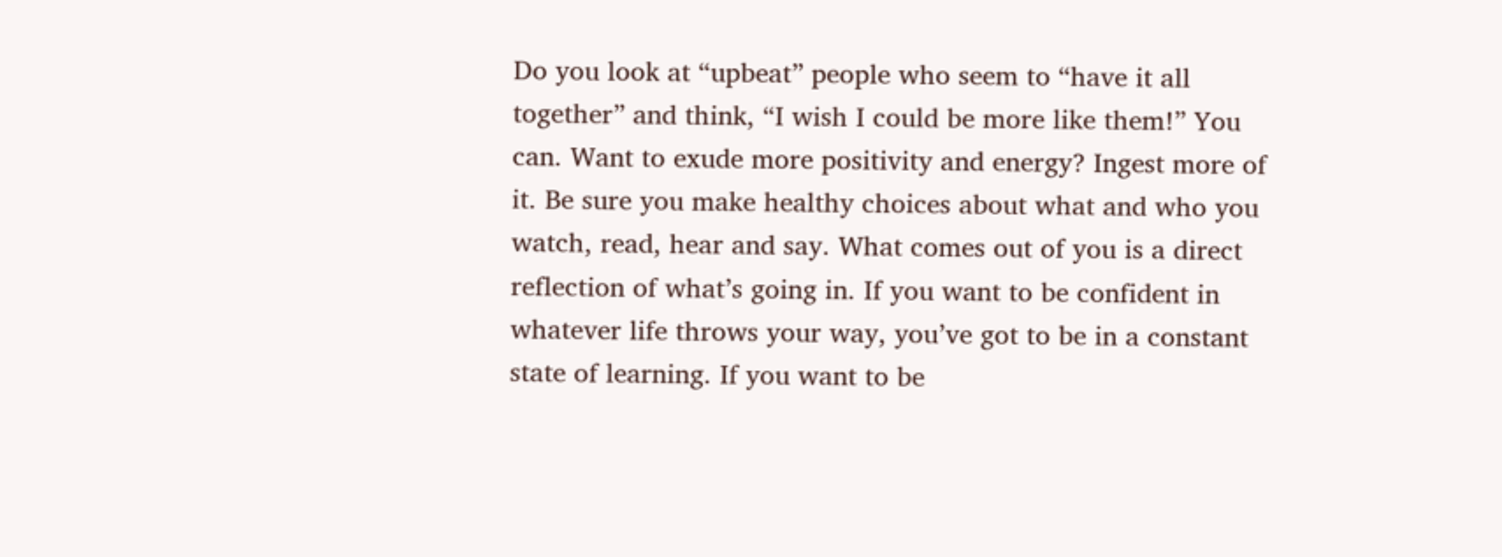Do you look at “upbeat” people who seem to “have it all together” and think, “I wish I could be more like them!” You can. Want to exude more positivity and energy? Ingest more of it. Be sure you make healthy choices about what and who you watch, read, hear and say. What comes out of you is a direct reflection of what’s going in. If you want to be confident in whatever life throws your way, you’ve got to be in a constant state of learning. If you want to be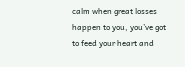calm when great losses happen to you, you’ve got to feed your heart and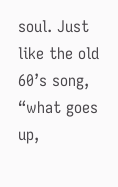soul. Just like the old 60’s song, “what goes up,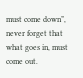must come down”, never forget that what goes in, must come out.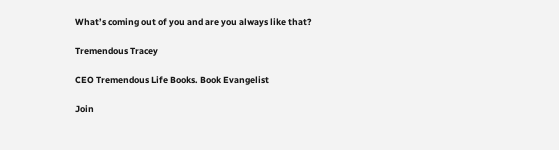What’s coming out of you and are you always like that?

Tremendous Tracey

CEO Tremendous Life Books. Book Evangelist

Join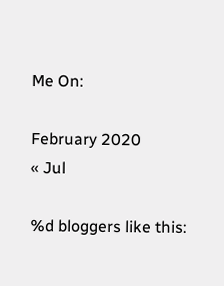Me On:

February 2020
« Jul

%d bloggers like this: